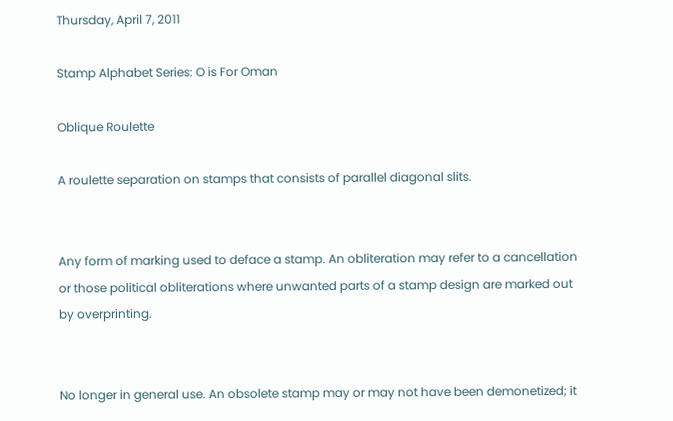Thursday, April 7, 2011

Stamp Alphabet Series: O is For Oman

Oblique Roulette

A roulette separation on stamps that consists of parallel diagonal slits.


Any form of marking used to deface a stamp. An obliteration may refer to a cancellation or those political obliterations where unwanted parts of a stamp design are marked out by overprinting.


No longer in general use. An obsolete stamp may or may not have been demonetized; it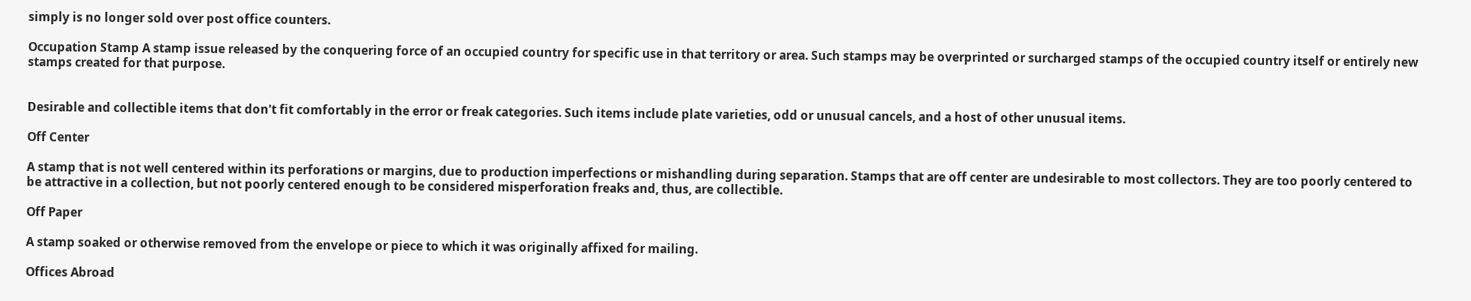simply is no longer sold over post office counters.

Occupation Stamp A stamp issue released by the conquering force of an occupied country for specific use in that territory or area. Such stamps may be overprinted or surcharged stamps of the occupied country itself or entirely new stamps created for that purpose.


Desirable and collectible items that don't fit comfortably in the error or freak categories. Such items include plate varieties, odd or unusual cancels, and a host of other unusual items.

Off Center

A stamp that is not well centered within its perforations or margins, due to production imperfections or mishandling during separation. Stamps that are off center are undesirable to most collectors. They are too poorly centered to be attractive in a collection, but not poorly centered enough to be considered misperforation freaks and, thus, are collectible.

Off Paper

A stamp soaked or otherwise removed from the envelope or piece to which it was originally affixed for mailing.

Offices Abroad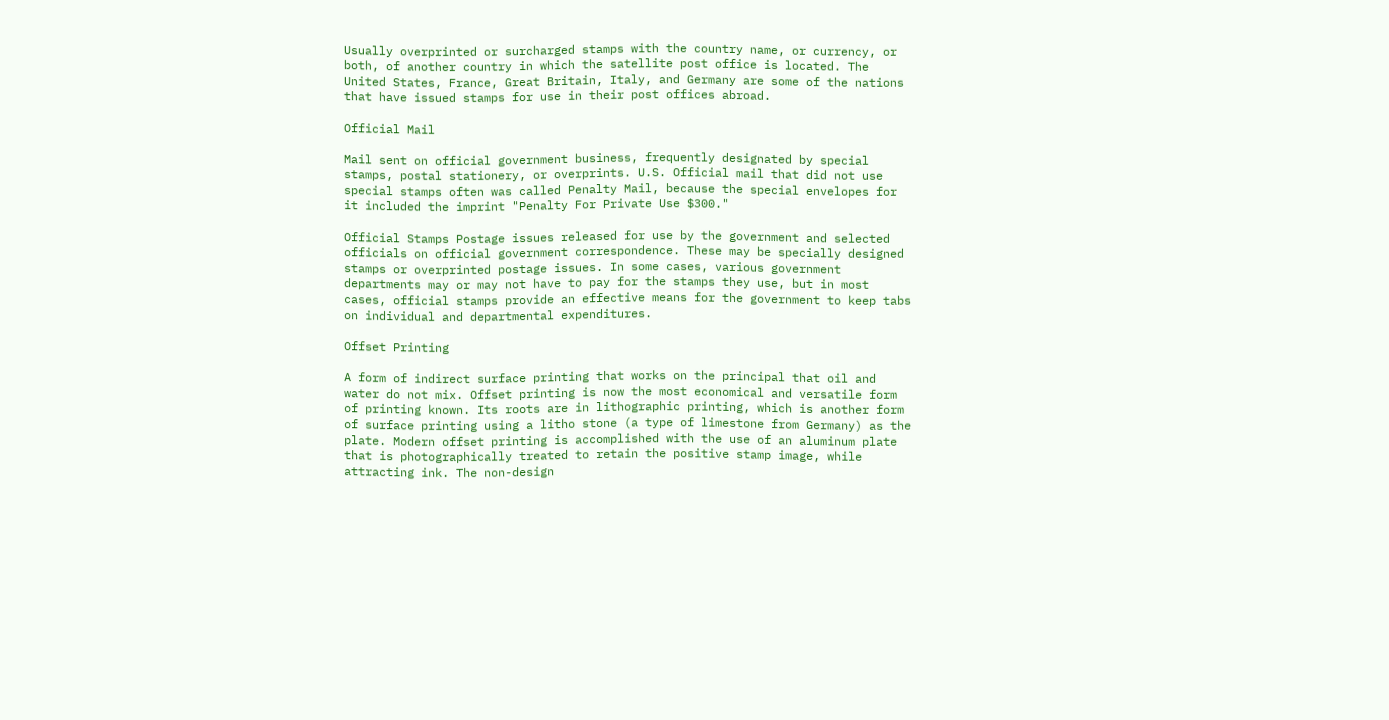Usually overprinted or surcharged stamps with the country name, or currency, or both, of another country in which the satellite post office is located. The United States, France, Great Britain, Italy, and Germany are some of the nations that have issued stamps for use in their post offices abroad.

Official Mail

Mail sent on official government business, frequently designated by special stamps, postal stationery, or overprints. U.S. Official mail that did not use special stamps often was called Penalty Mail, because the special envelopes for it included the imprint "Penalty For Private Use $300."

Official Stamps Postage issues released for use by the government and selected officials on official government correspondence. These may be specially designed stamps or overprinted postage issues. In some cases, various government departments may or may not have to pay for the stamps they use, but in most cases, official stamps provide an effective means for the government to keep tabs on individual and departmental expenditures.

Offset Printing

A form of indirect surface printing that works on the principal that oil and water do not mix. Offset printing is now the most economical and versatile form of printing known. Its roots are in lithographic printing, which is another form of surface printing using a litho stone (a type of limestone from Germany) as the plate. Modern offset printing is accomplished with the use of an aluminum plate that is photographically treated to retain the positive stamp image, while attracting ink. The non-design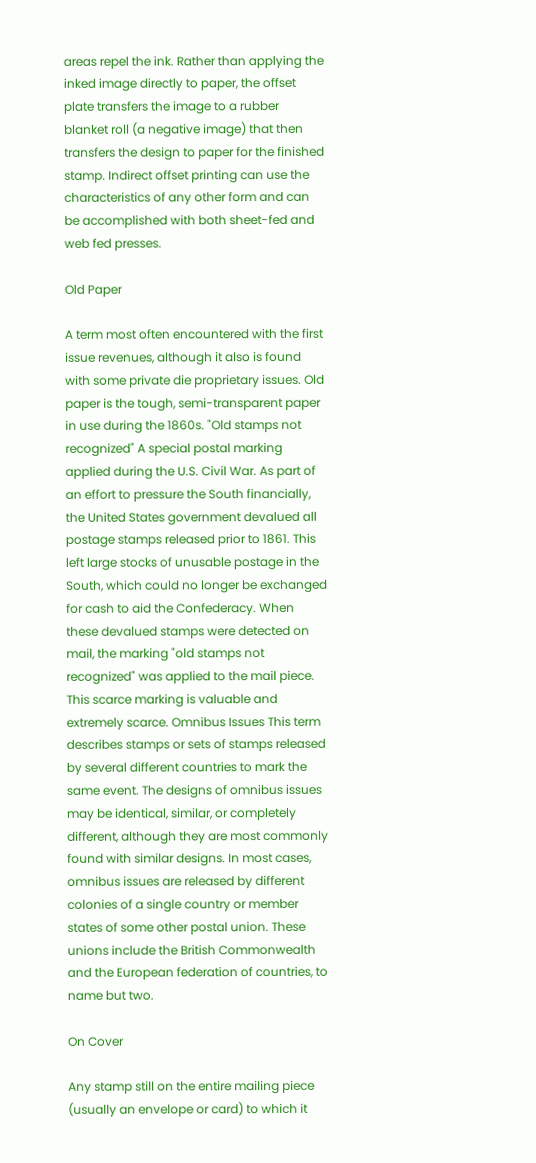areas repel the ink. Rather than applying the inked image directly to paper, the offset plate transfers the image to a rubber blanket roll (a negative image) that then transfers the design to paper for the finished stamp. Indirect offset printing can use the characteristics of any other form and can be accomplished with both sheet-fed and web fed presses.

Old Paper

A term most often encountered with the first issue revenues, although it also is found with some private die proprietary issues. Old paper is the tough, semi-transparent paper in use during the 1860s. "Old stamps not recognized" A special postal marking applied during the U.S. Civil War. As part of an effort to pressure the South financially, the United States government devalued all postage stamps released prior to 1861. This left large stocks of unusable postage in the South, which could no longer be exchanged for cash to aid the Confederacy. When these devalued stamps were detected on mail, the marking "old stamps not recognized" was applied to the mail piece. This scarce marking is valuable and extremely scarce. Omnibus Issues This term describes stamps or sets of stamps released by several different countries to mark the same event. The designs of omnibus issues may be identical, similar, or completely different, although they are most commonly found with similar designs. In most cases, omnibus issues are released by different colonies of a single country or member states of some other postal union. These unions include the British Commonwealth and the European federation of countries, to name but two.

On Cover

Any stamp still on the entire mailing piece (usually an envelope or card) to which it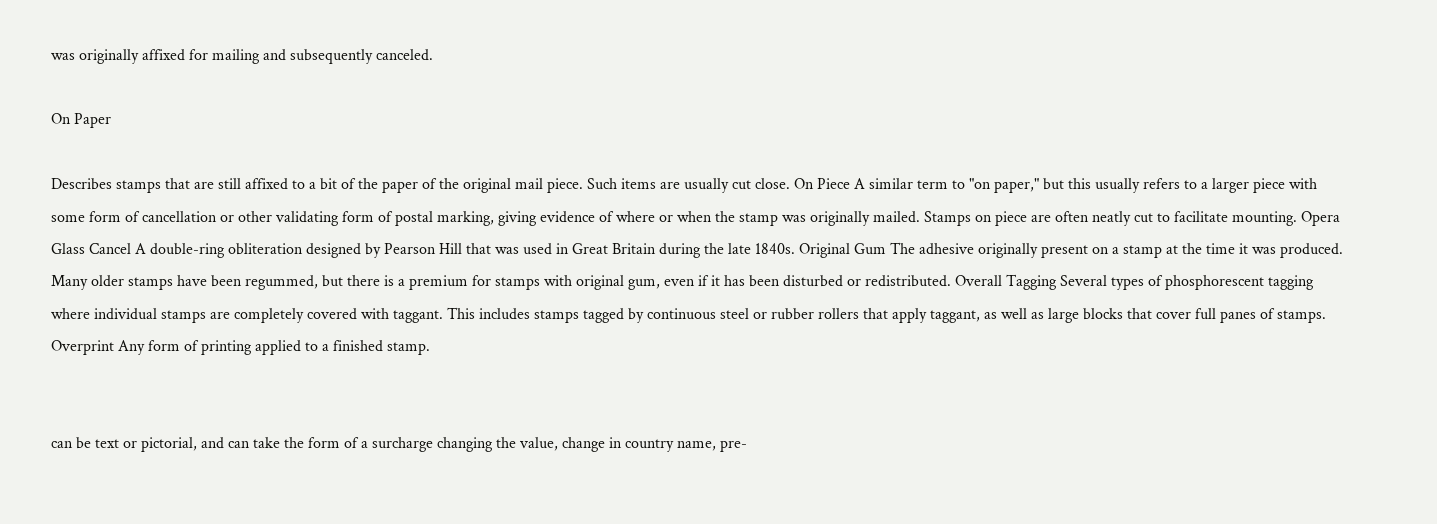was originally affixed for mailing and subsequently canceled.

On Paper

Describes stamps that are still affixed to a bit of the paper of the original mail piece. Such items are usually cut close. On Piece A similar term to "on paper," but this usually refers to a larger piece with some form of cancellation or other validating form of postal marking, giving evidence of where or when the stamp was originally mailed. Stamps on piece are often neatly cut to facilitate mounting. Opera Glass Cancel A double-ring obliteration designed by Pearson Hill that was used in Great Britain during the late 1840s. Original Gum The adhesive originally present on a stamp at the time it was produced. Many older stamps have been regummed, but there is a premium for stamps with original gum, even if it has been disturbed or redistributed. Overall Tagging Several types of phosphorescent tagging where individual stamps are completely covered with taggant. This includes stamps tagged by continuous steel or rubber rollers that apply taggant, as well as large blocks that cover full panes of stamps. Overprint Any form of printing applied to a finished stamp.


can be text or pictorial, and can take the form of a surcharge changing the value, change in country name, pre-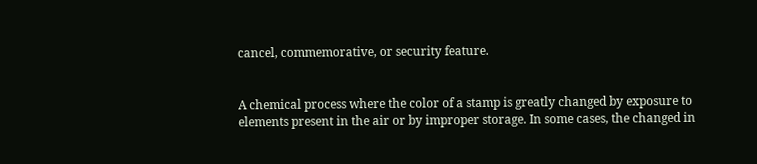cancel, commemorative, or security feature.


A chemical process where the color of a stamp is greatly changed by exposure to elements present in the air or by improper storage. In some cases, the changed in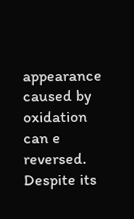appearance caused by oxidation can e reversed. Despite its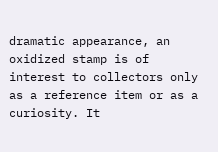dramatic appearance, an oxidized stamp is of interest to collectors only as a reference item or as a curiosity. It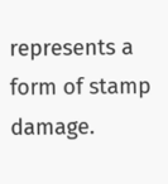represents a form of stamp damage.